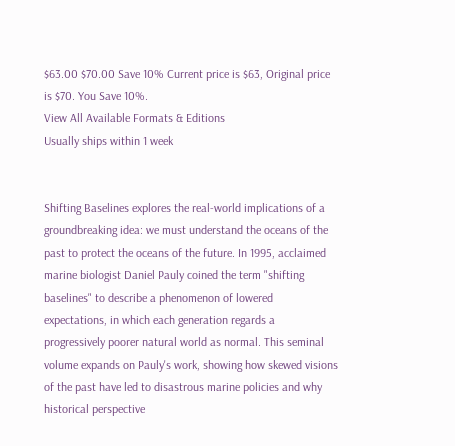$63.00 $70.00 Save 10% Current price is $63, Original price is $70. You Save 10%.
View All Available Formats & Editions
Usually ships within 1 week


Shifting Baselines explores the real-world implications of a groundbreaking idea: we must understand the oceans of the past to protect the oceans of the future. In 1995, acclaimed marine biologist Daniel Pauly coined the term "shifting baselines" to describe a phenomenon of lowered expectations, in which each generation regards a progressively poorer natural world as normal. This seminal volume expands on Pauly's work, showing how skewed visions of the past have led to disastrous marine policies and why historical perspective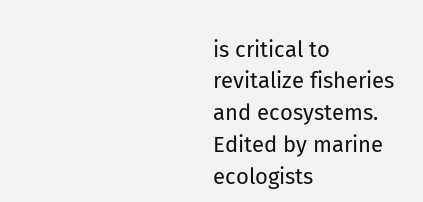is critical to revitalize fisheries and ecosystems.
Edited by marine ecologists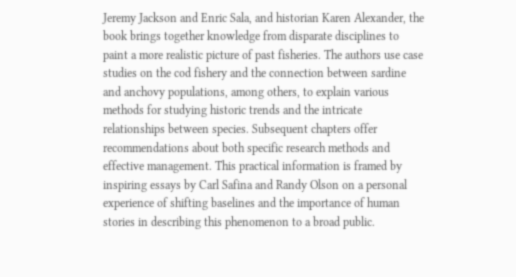Jeremy Jackson and Enric Sala, and historian Karen Alexander, the book brings together knowledge from disparate disciplines to paint a more realistic picture of past fisheries. The authors use case studies on the cod fishery and the connection between sardine and anchovy populations, among others, to explain various methods for studying historic trends and the intricate relationships between species. Subsequent chapters offer recommendations about both specific research methods and effective management. This practical information is framed by inspiring essays by Carl Safina and Randy Olson on a personal experience of shifting baselines and the importance of human stories in describing this phenomenon to a broad public.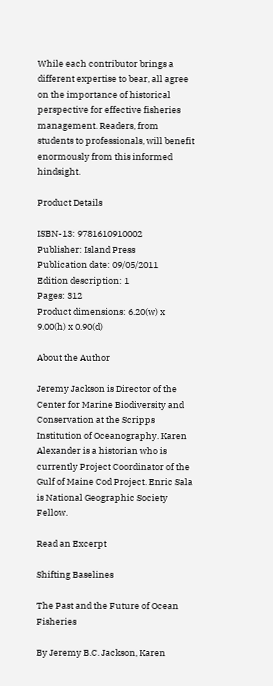While each contributor brings a different expertise to bear, all agree on the importance of historical perspective for effective fisheries management. Readers, from students to professionals, will benefit enormously from this informed hindsight.

Product Details

ISBN-13: 9781610910002
Publisher: Island Press
Publication date: 09/05/2011
Edition description: 1
Pages: 312
Product dimensions: 6.20(w) x 9.00(h) x 0.90(d)

About the Author

Jeremy Jackson is Director of the Center for Marine Biodiversity and Conservation at the Scripps Institution of Oceanography. Karen Alexander is a historian who is currently Project Coordinator of the Gulf of Maine Cod Project. Enric Sala is National Geographic Society Fellow.

Read an Excerpt

Shifting Baselines

The Past and the Future of Ocean Fisheries

By Jeremy B.C. Jackson, Karen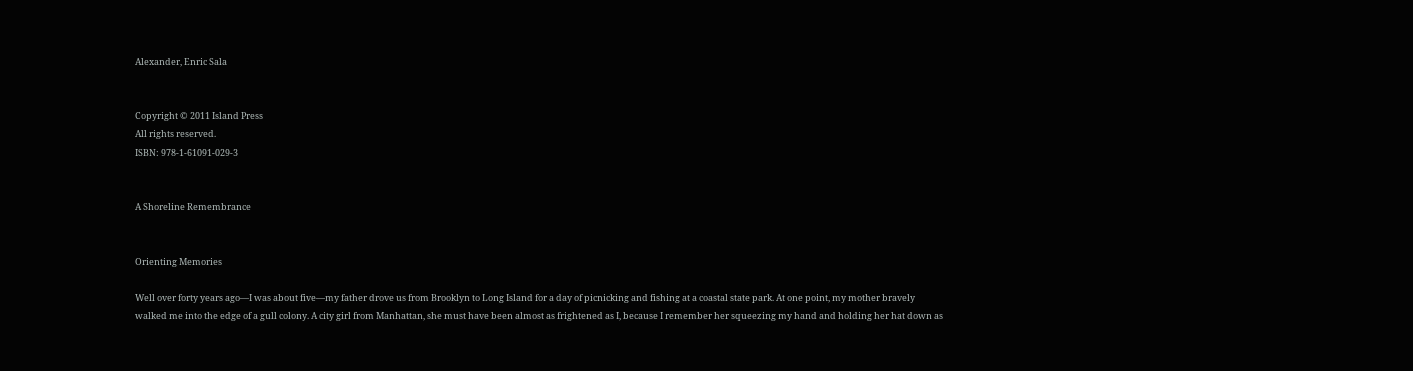Alexander, Enric Sala


Copyright © 2011 Island Press
All rights reserved.
ISBN: 978-1-61091-029-3


A Shoreline Remembrance


Orienting Memories

Well over forty years ago—I was about five—my father drove us from Brooklyn to Long Island for a day of picnicking and fishing at a coastal state park. At one point, my mother bravely walked me into the edge of a gull colony. A city girl from Manhattan, she must have been almost as frightened as I, because I remember her squeezing my hand and holding her hat down as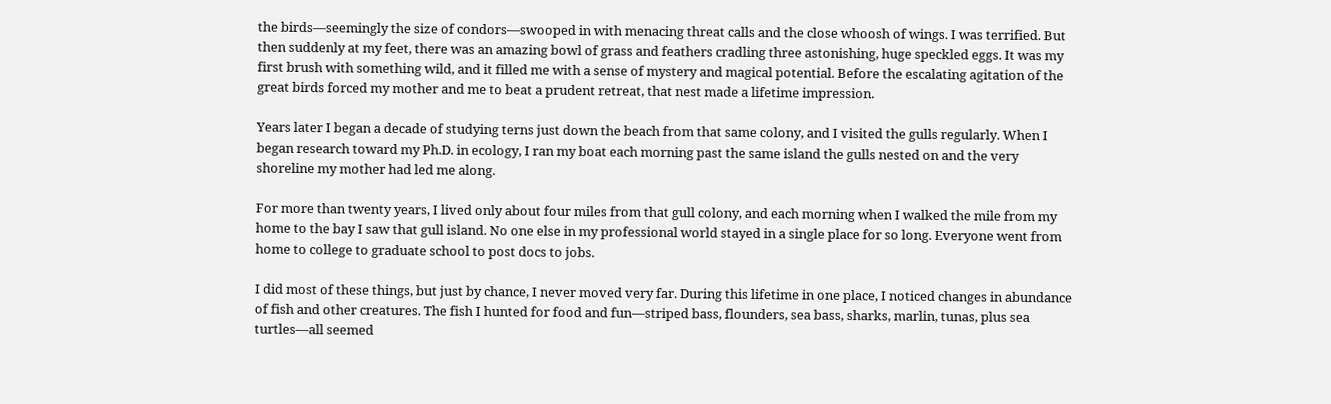the birds—seemingly the size of condors—swooped in with menacing threat calls and the close whoosh of wings. I was terrified. But then suddenly at my feet, there was an amazing bowl of grass and feathers cradling three astonishing, huge speckled eggs. It was my first brush with something wild, and it filled me with a sense of mystery and magical potential. Before the escalating agitation of the great birds forced my mother and me to beat a prudent retreat, that nest made a lifetime impression.

Years later I began a decade of studying terns just down the beach from that same colony, and I visited the gulls regularly. When I began research toward my Ph.D. in ecology, I ran my boat each morning past the same island the gulls nested on and the very shoreline my mother had led me along.

For more than twenty years, I lived only about four miles from that gull colony, and each morning when I walked the mile from my home to the bay I saw that gull island. No one else in my professional world stayed in a single place for so long. Everyone went from home to college to graduate school to post docs to jobs.

I did most of these things, but just by chance, I never moved very far. During this lifetime in one place, I noticed changes in abundance of fish and other creatures. The fish I hunted for food and fun—striped bass, flounders, sea bass, sharks, marlin, tunas, plus sea turtles—all seemed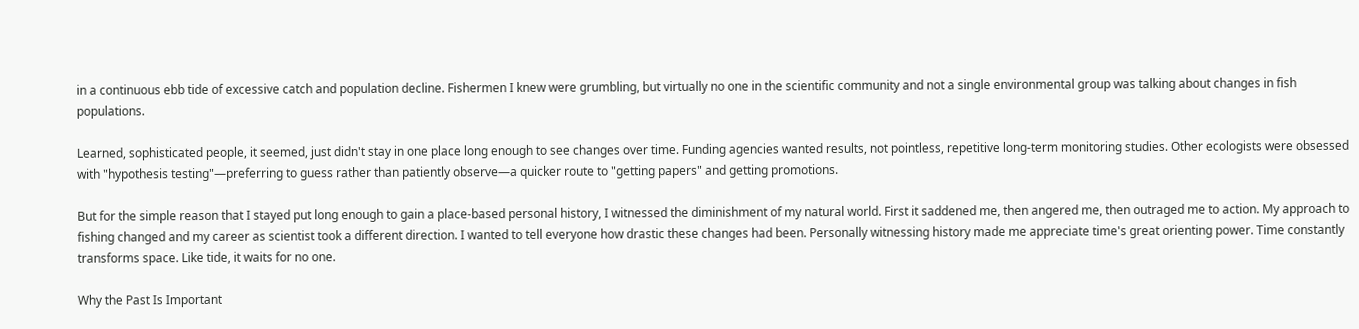in a continuous ebb tide of excessive catch and population decline. Fishermen I knew were grumbling, but virtually no one in the scientific community and not a single environmental group was talking about changes in fish populations.

Learned, sophisticated people, it seemed, just didn't stay in one place long enough to see changes over time. Funding agencies wanted results, not pointless, repetitive long-term monitoring studies. Other ecologists were obsessed with "hypothesis testing"—preferring to guess rather than patiently observe—a quicker route to "getting papers" and getting promotions.

But for the simple reason that I stayed put long enough to gain a place-based personal history, I witnessed the diminishment of my natural world. First it saddened me, then angered me, then outraged me to action. My approach to fishing changed and my career as scientist took a different direction. I wanted to tell everyone how drastic these changes had been. Personally witnessing history made me appreciate time's great orienting power. Time constantly transforms space. Like tide, it waits for no one.

Why the Past Is Important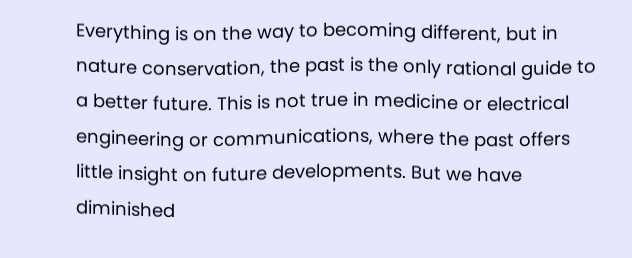Everything is on the way to becoming different, but in nature conservation, the past is the only rational guide to a better future. This is not true in medicine or electrical engineering or communications, where the past offers little insight on future developments. But we have diminished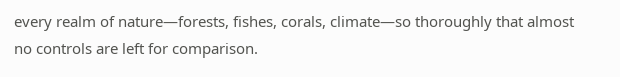every realm of nature—forests, fishes, corals, climate—so thoroughly that almost no controls are left for comparison.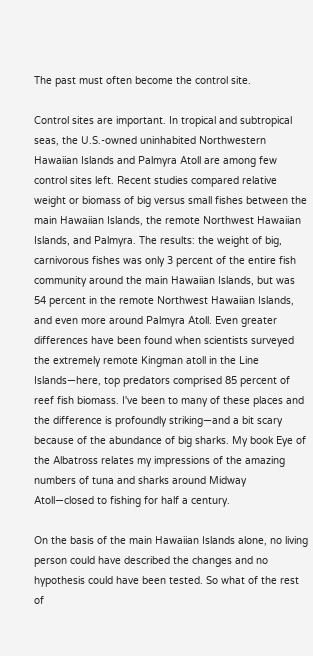The past must often become the control site.

Control sites are important. In tropical and subtropical seas, the U.S.-owned uninhabited Northwestern Hawaiian Islands and Palmyra Atoll are among few control sites left. Recent studies compared relative weight or biomass of big versus small fishes between the main Hawaiian Islands, the remote Northwest Hawaiian Islands, and Palmyra. The results: the weight of big, carnivorous fishes was only 3 percent of the entire fish community around the main Hawaiian Islands, but was 54 percent in the remote Northwest Hawaiian Islands, and even more around Palmyra Atoll. Even greater differences have been found when scientists surveyed the extremely remote Kingman atoll in the Line Islands—here, top predators comprised 85 percent of reef fish biomass. I've been to many of these places and the difference is profoundly striking—and a bit scary because of the abundance of big sharks. My book Eye of the Albatross relates my impressions of the amazing numbers of tuna and sharks around Midway Atoll—closed to fishing for half a century.

On the basis of the main Hawaiian Islands alone, no living person could have described the changes and no hypothesis could have been tested. So what of the rest of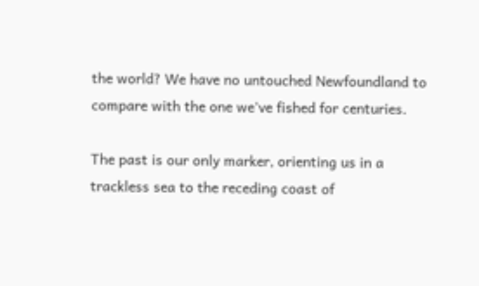the world? We have no untouched Newfoundland to compare with the one we've fished for centuries.

The past is our only marker, orienting us in a trackless sea to the receding coast of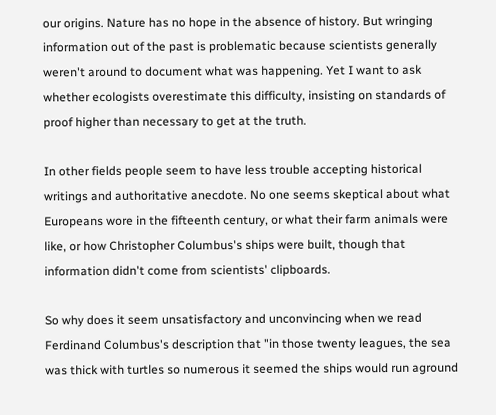our origins. Nature has no hope in the absence of history. But wringing information out of the past is problematic because scientists generally weren't around to document what was happening. Yet I want to ask whether ecologists overestimate this difficulty, insisting on standards of proof higher than necessary to get at the truth.

In other fields people seem to have less trouble accepting historical writings and authoritative anecdote. No one seems skeptical about what Europeans wore in the fifteenth century, or what their farm animals were like, or how Christopher Columbus's ships were built, though that information didn't come from scientists' clipboards.

So why does it seem unsatisfactory and unconvincing when we read Ferdinand Columbus's description that "in those twenty leagues, the sea was thick with turtles so numerous it seemed the ships would run aground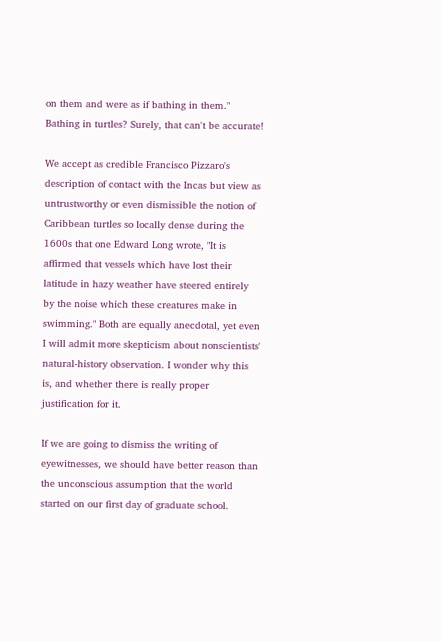on them and were as if bathing in them." Bathing in turtles? Surely, that can't be accurate!

We accept as credible Francisco Pizzaro's description of contact with the Incas but view as untrustworthy or even dismissible the notion of Caribbean turtles so locally dense during the 1600s that one Edward Long wrote, "It is affirmed that vessels which have lost their latitude in hazy weather have steered entirely by the noise which these creatures make in swimming." Both are equally anecdotal, yet even I will admit more skepticism about nonscientists' natural-history observation. I wonder why this is, and whether there is really proper justification for it.

If we are going to dismiss the writing of eyewitnesses, we should have better reason than the unconscious assumption that the world started on our first day of graduate school.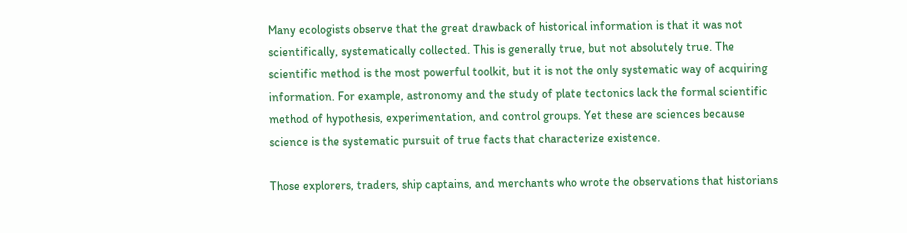Many ecologists observe that the great drawback of historical information is that it was not scientifically, systematically collected. This is generally true, but not absolutely true. The scientific method is the most powerful toolkit, but it is not the only systematic way of acquiring information. For example, astronomy and the study of plate tectonics lack the formal scientific method of hypothesis, experimentation, and control groups. Yet these are sciences because science is the systematic pursuit of true facts that characterize existence.

Those explorers, traders, ship captains, and merchants who wrote the observations that historians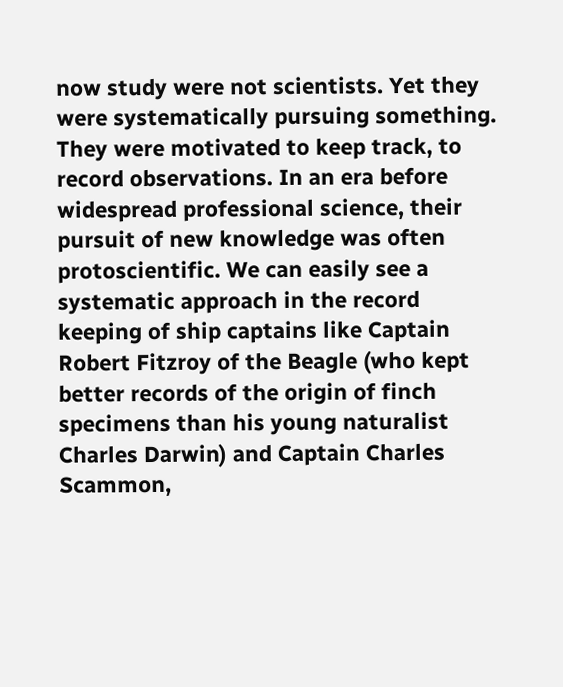now study were not scientists. Yet they were systematically pursuing something. They were motivated to keep track, to record observations. In an era before widespread professional science, their pursuit of new knowledge was often protoscientific. We can easily see a systematic approach in the record keeping of ship captains like Captain Robert Fitzroy of the Beagle (who kept better records of the origin of finch specimens than his young naturalist Charles Darwin) and Captain Charles Scammon,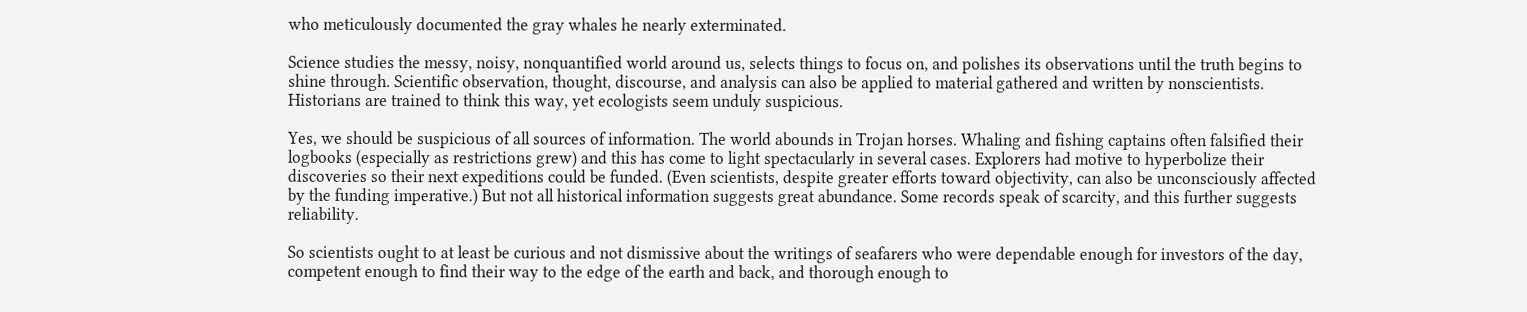who meticulously documented the gray whales he nearly exterminated.

Science studies the messy, noisy, nonquantified world around us, selects things to focus on, and polishes its observations until the truth begins to shine through. Scientific observation, thought, discourse, and analysis can also be applied to material gathered and written by nonscientists. Historians are trained to think this way, yet ecologists seem unduly suspicious.

Yes, we should be suspicious of all sources of information. The world abounds in Trojan horses. Whaling and fishing captains often falsified their logbooks (especially as restrictions grew) and this has come to light spectacularly in several cases. Explorers had motive to hyperbolize their discoveries so their next expeditions could be funded. (Even scientists, despite greater efforts toward objectivity, can also be unconsciously affected by the funding imperative.) But not all historical information suggests great abundance. Some records speak of scarcity, and this further suggests reliability.

So scientists ought to at least be curious and not dismissive about the writings of seafarers who were dependable enough for investors of the day, competent enough to find their way to the edge of the earth and back, and thorough enough to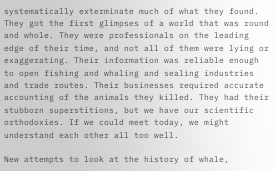systematically exterminate much of what they found. They got the first glimpses of a world that was round and whole. They were professionals on the leading edge of their time, and not all of them were lying or exaggerating. Their information was reliable enough to open fishing and whaling and sealing industries and trade routes. Their businesses required accurate accounting of the animals they killed. They had their stubborn superstitions, but we have our scientific orthodoxies. If we could meet today, we might understand each other all too well.

New attempts to look at the history of whale,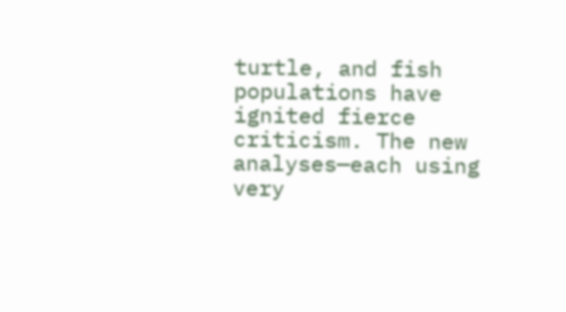turtle, and fish populations have ignited fierce criticism. The new analyses—each using very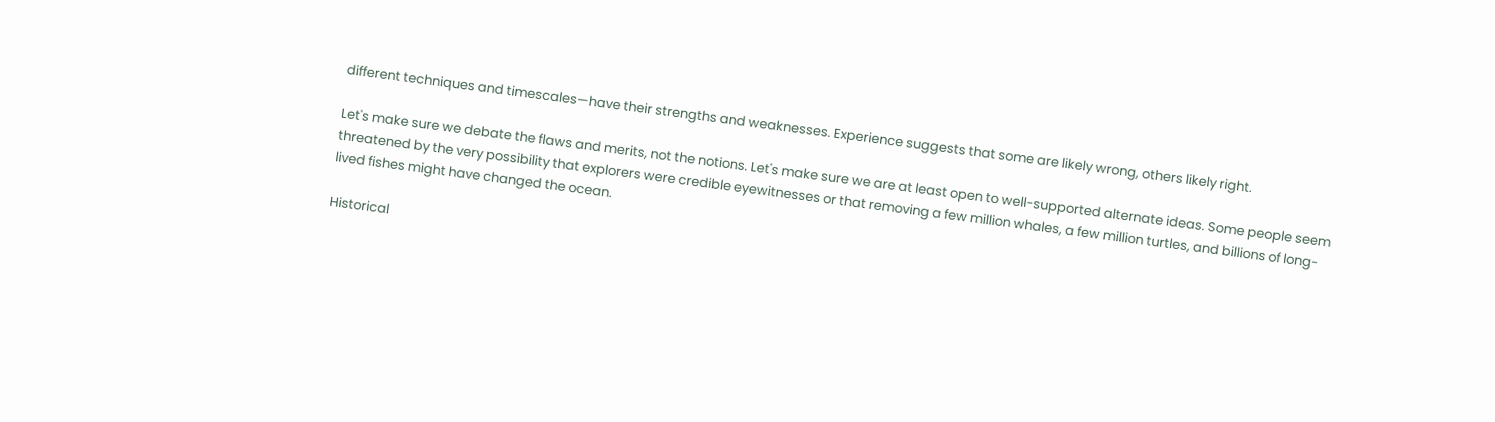different techniques and timescales—have their strengths and weaknesses. Experience suggests that some are likely wrong, others likely right.

Let's make sure we debate the flaws and merits, not the notions. Let's make sure we are at least open to well-supported alternate ideas. Some people seem threatened by the very possibility that explorers were credible eyewitnesses or that removing a few million whales, a few million turtles, and billions of long-lived fishes might have changed the ocean.

Historical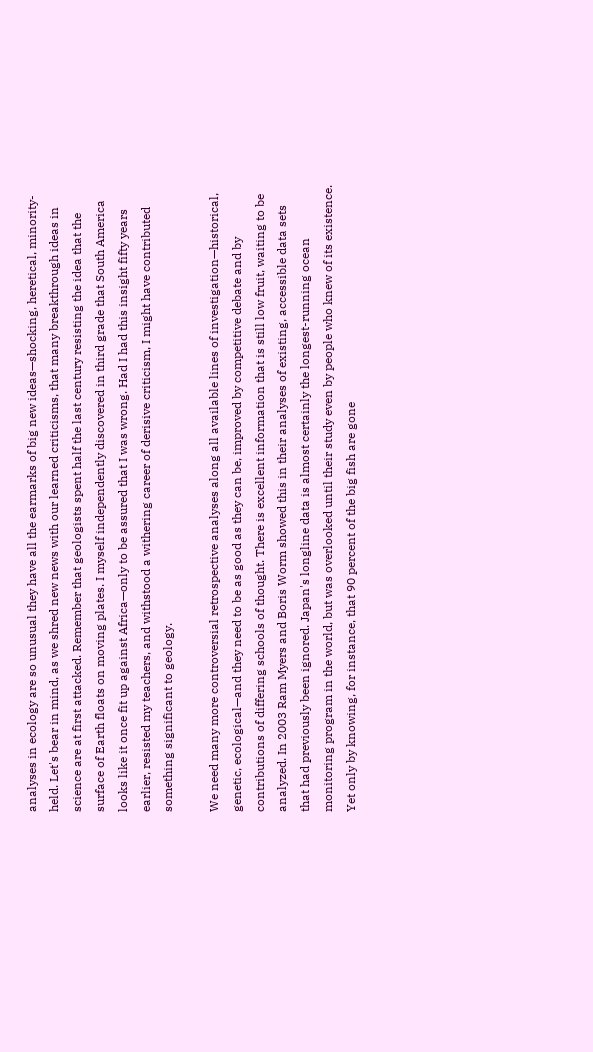analyses in ecology are so unusual they have all the earmarks of big new ideas—shocking, heretical, minority-held. Let's bear in mind, as we shred new news with our learned criticisms, that many breakthrough ideas in science are at first attacked. Remember that geologists spent half the last century resisting the idea that the surface of Earth floats on moving plates. I myself independently discovered in third grade that South America looks like it once fit up against Africa—only to be assured that I was wrong. Had I had this insight fifty years earlier, resisted my teachers, and withstood a withering career of derisive criticism, I might have contributed something significant to geology.

We need many more controversial retrospective analyses along all available lines of investigation—historical, genetic, ecological—and they need to be as good as they can be, improved by competitive debate and by contributions of differing schools of thought. There is excellent information that is still low fruit, waiting to be analyzed. In 2003 Ram Myers and Boris Worm showed this in their analyses of existing, accessible data sets that had previously been ignored. Japan's longline data is almost certainly the longest-running ocean monitoring program in the world, but was overlooked until their study even by people who knew of its existence. Yet only by knowing, for instance, that 90 percent of the big fish are gone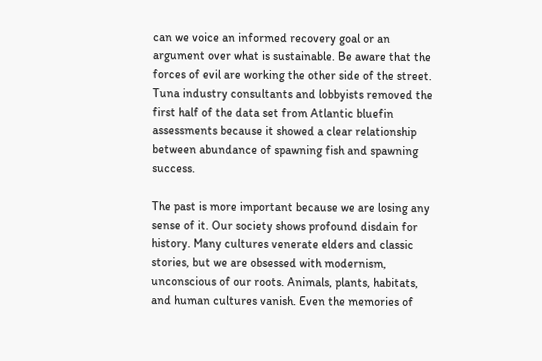can we voice an informed recovery goal or an argument over what is sustainable. Be aware that the forces of evil are working the other side of the street. Tuna industry consultants and lobbyists removed the first half of the data set from Atlantic bluefin assessments because it showed a clear relationship between abundance of spawning fish and spawning success.

The past is more important because we are losing any sense of it. Our society shows profound disdain for history. Many cultures venerate elders and classic stories, but we are obsessed with modernism, unconscious of our roots. Animals, plants, habitats, and human cultures vanish. Even the memories of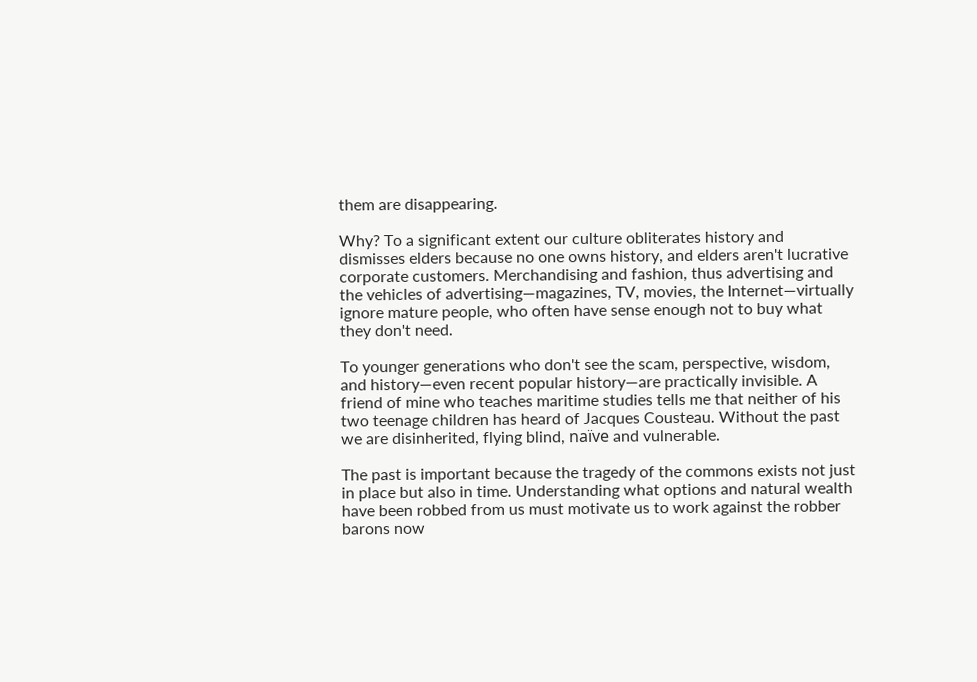them are disappearing.

Why? To a significant extent our culture obliterates history and dismisses elders because no one owns history, and elders aren't lucrative corporate customers. Merchandising and fashion, thus advertising and the vehicles of advertising—magazines, TV, movies, the Internet—virtually ignore mature people, who often have sense enough not to buy what they don't need.

To younger generations who don't see the scam, perspective, wisdom, and history—even recent popular history—are practically invisible. A friend of mine who teaches maritime studies tells me that neither of his two teenage children has heard of Jacques Cousteau. Without the past we are disinherited, flying blind, naïve and vulnerable.

The past is important because the tragedy of the commons exists not just in place but also in time. Understanding what options and natural wealth have been robbed from us must motivate us to work against the robber barons now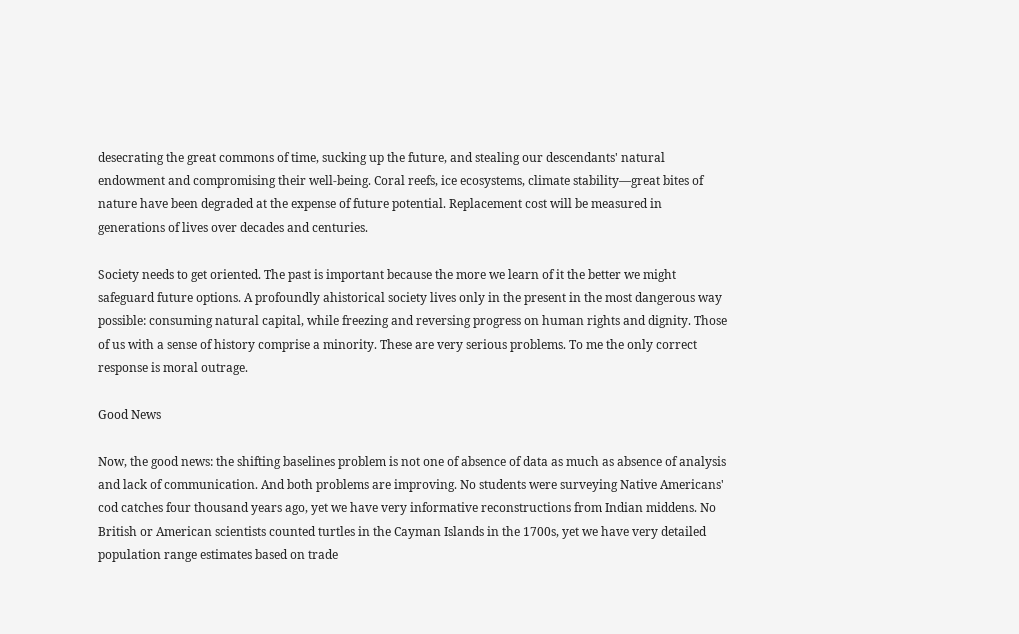desecrating the great commons of time, sucking up the future, and stealing our descendants' natural endowment and compromising their well-being. Coral reefs, ice ecosystems, climate stability—great bites of nature have been degraded at the expense of future potential. Replacement cost will be measured in generations of lives over decades and centuries.

Society needs to get oriented. The past is important because the more we learn of it the better we might safeguard future options. A profoundly ahistorical society lives only in the present in the most dangerous way possible: consuming natural capital, while freezing and reversing progress on human rights and dignity. Those of us with a sense of history comprise a minority. These are very serious problems. To me the only correct response is moral outrage.

Good News

Now, the good news: the shifting baselines problem is not one of absence of data as much as absence of analysis and lack of communication. And both problems are improving. No students were surveying Native Americans' cod catches four thousand years ago, yet we have very informative reconstructions from Indian middens. No British or American scientists counted turtles in the Cayman Islands in the 1700s, yet we have very detailed population range estimates based on trade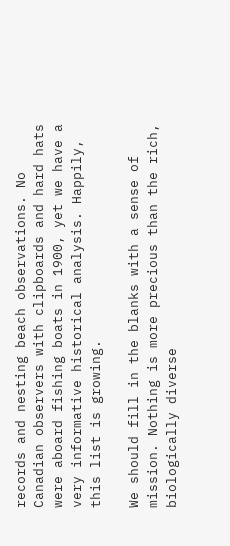records and nesting beach observations. No Canadian observers with clipboards and hard hats were aboard fishing boats in 1900, yet we have a very informative historical analysis. Happily, this list is growing.

We should fill in the blanks with a sense of mission. Nothing is more precious than the rich, biologically diverse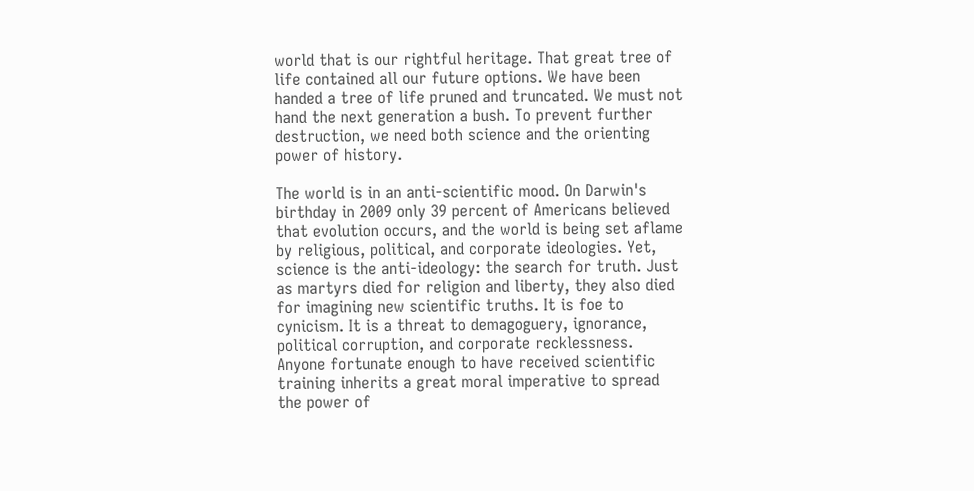world that is our rightful heritage. That great tree of life contained all our future options. We have been handed a tree of life pruned and truncated. We must not hand the next generation a bush. To prevent further destruction, we need both science and the orienting power of history.

The world is in an anti-scientific mood. On Darwin's birthday in 2009 only 39 percent of Americans believed that evolution occurs, and the world is being set aflame by religious, political, and corporate ideologies. Yet, science is the anti-ideology: the search for truth. Just as martyrs died for religion and liberty, they also died for imagining new scientific truths. It is foe to cynicism. It is a threat to demagoguery, ignorance, political corruption, and corporate recklessness. Anyone fortunate enough to have received scientific training inherits a great moral imperative to spread the power of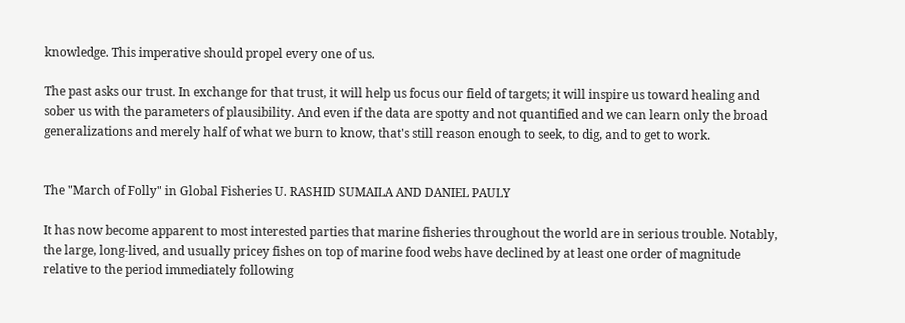knowledge. This imperative should propel every one of us.

The past asks our trust. In exchange for that trust, it will help us focus our field of targets; it will inspire us toward healing and sober us with the parameters of plausibility. And even if the data are spotty and not quantified and we can learn only the broad generalizations and merely half of what we burn to know, that's still reason enough to seek, to dig, and to get to work.


The "March of Folly" in Global Fisheries U. RASHID SUMAILA AND DANIEL PAULY

It has now become apparent to most interested parties that marine fisheries throughout the world are in serious trouble. Notably, the large, long-lived, and usually pricey fishes on top of marine food webs have declined by at least one order of magnitude relative to the period immediately following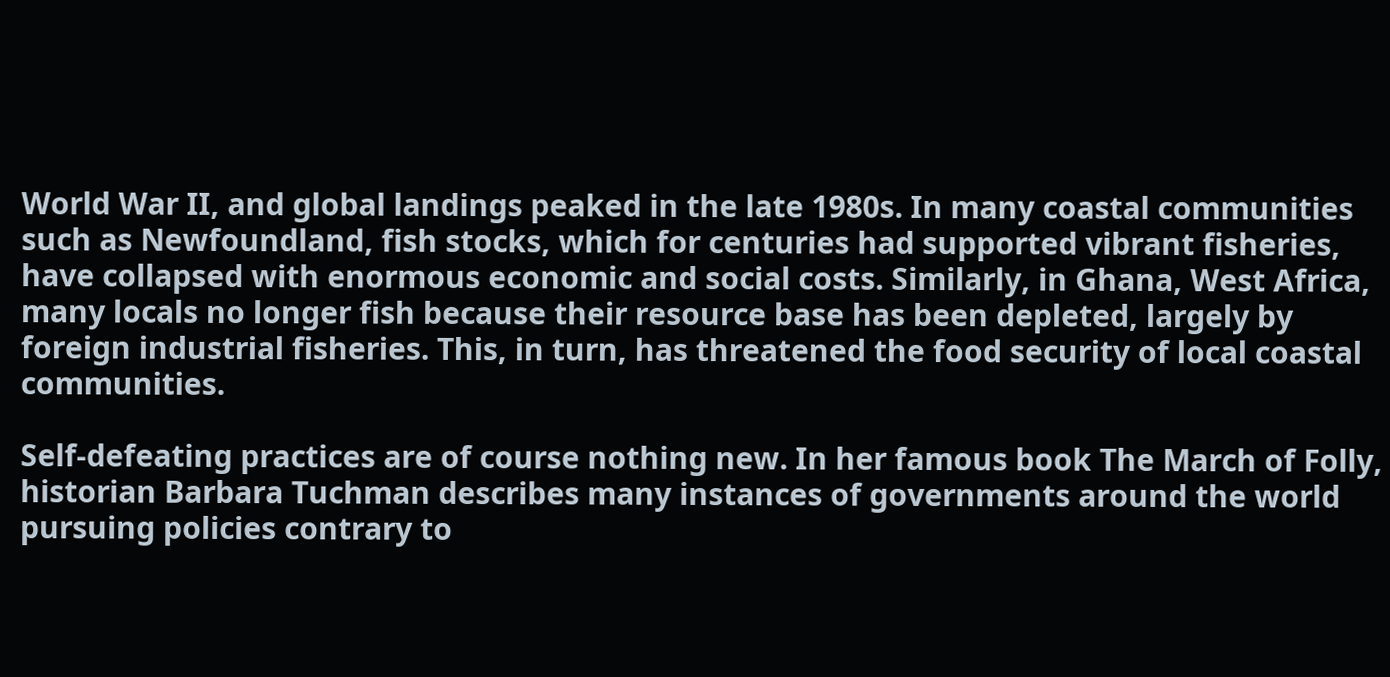World War II, and global landings peaked in the late 1980s. In many coastal communities such as Newfoundland, fish stocks, which for centuries had supported vibrant fisheries, have collapsed with enormous economic and social costs. Similarly, in Ghana, West Africa, many locals no longer fish because their resource base has been depleted, largely by foreign industrial fisheries. This, in turn, has threatened the food security of local coastal communities.

Self-defeating practices are of course nothing new. In her famous book The March of Folly, historian Barbara Tuchman describes many instances of governments around the world pursuing policies contrary to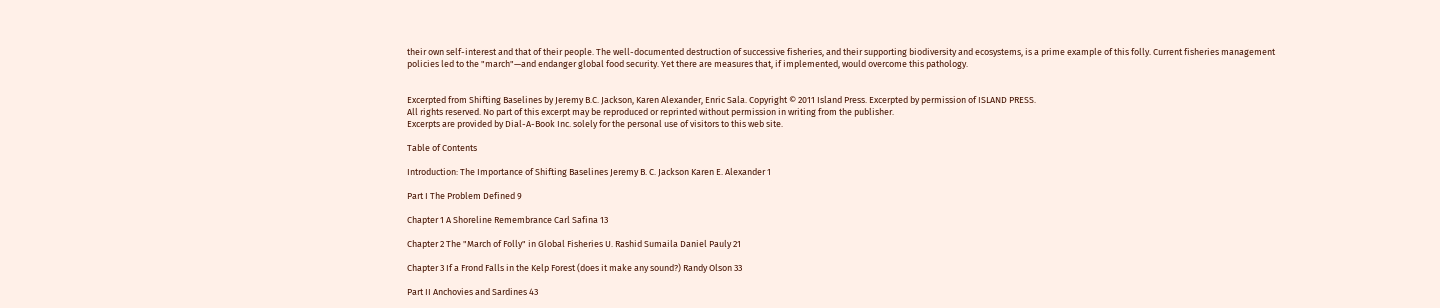their own self-interest and that of their people. The well-documented destruction of successive fisheries, and their supporting biodiversity and ecosystems, is a prime example of this folly. Current fisheries management policies led to the "march"—and endanger global food security. Yet there are measures that, if implemented, would overcome this pathology.


Excerpted from Shifting Baselines by Jeremy B.C. Jackson, Karen Alexander, Enric Sala. Copyright © 2011 Island Press. Excerpted by permission of ISLAND PRESS.
All rights reserved. No part of this excerpt may be reproduced or reprinted without permission in writing from the publisher.
Excerpts are provided by Dial-A-Book Inc. solely for the personal use of visitors to this web site.

Table of Contents

Introduction: The Importance of Shifting Baselines Jeremy B. C. Jackson Karen E. Alexander 1

Part I The Problem Defined 9

Chapter 1 A Shoreline Remembrance Carl Safina 13

Chapter 2 The "March of Folly" in Global Fisheries U. Rashid Sumaila Daniel Pauly 21

Chapter 3 If a Frond Falls in the Kelp Forest (does it make any sound?) Randy Olson 33

Part II Anchovies and Sardines 43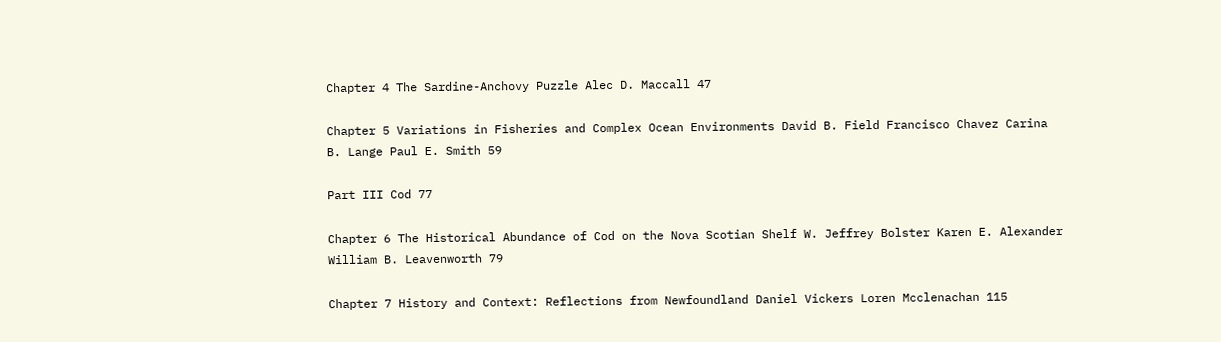Chapter 4 The Sardine-Anchovy Puzzle Alec D. Maccall 47

Chapter 5 Variations in Fisheries and Complex Ocean Environments David B. Field Francisco Chavez Carina B. Lange Paul E. Smith 59

Part III Cod 77

Chapter 6 The Historical Abundance of Cod on the Nova Scotian Shelf W. Jeffrey Bolster Karen E. Alexander William B. Leavenworth 79

Chapter 7 History and Context: Reflections from Newfoundland Daniel Vickers Loren Mcclenachan 115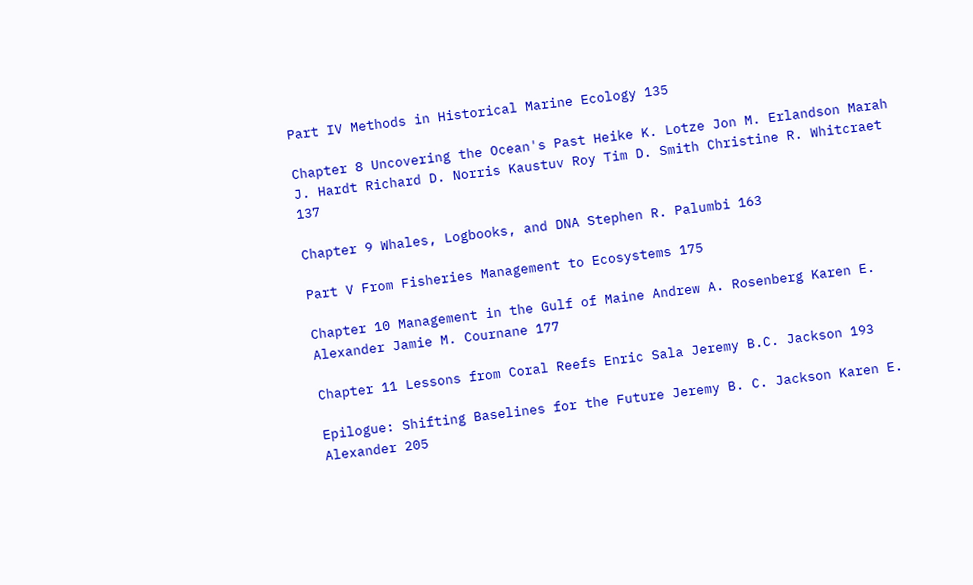Part IV Methods in Historical Marine Ecology 135

Chapter 8 Uncovering the Ocean's Past Heike K. Lotze Jon M. Erlandson Marah J. Hardt Richard D. Norris Kaustuv Roy Tim D. Smith Christine R. Whitcraet 137

Chapter 9 Whales, Logbooks, and DNA Stephen R. Palumbi 163

Part V From Fisheries Management to Ecosystems 175

Chapter 10 Management in the Gulf of Maine Andrew A. Rosenberg Karen E. Alexander Jamie M. Cournane 177

Chapter 11 Lessons from Coral Reefs Enric Sala Jeremy B.C. Jackson 193

Epilogue: Shifting Baselines for the Future Jeremy B. C. Jackson Karen E. Alexander 205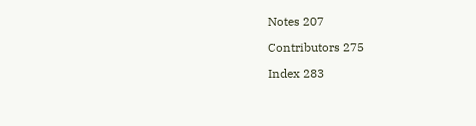Notes 207

Contributors 275

Index 283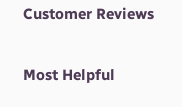Customer Reviews

Most Helpful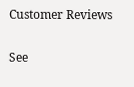Customer Reviews

See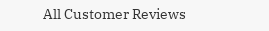All Customer Reviews